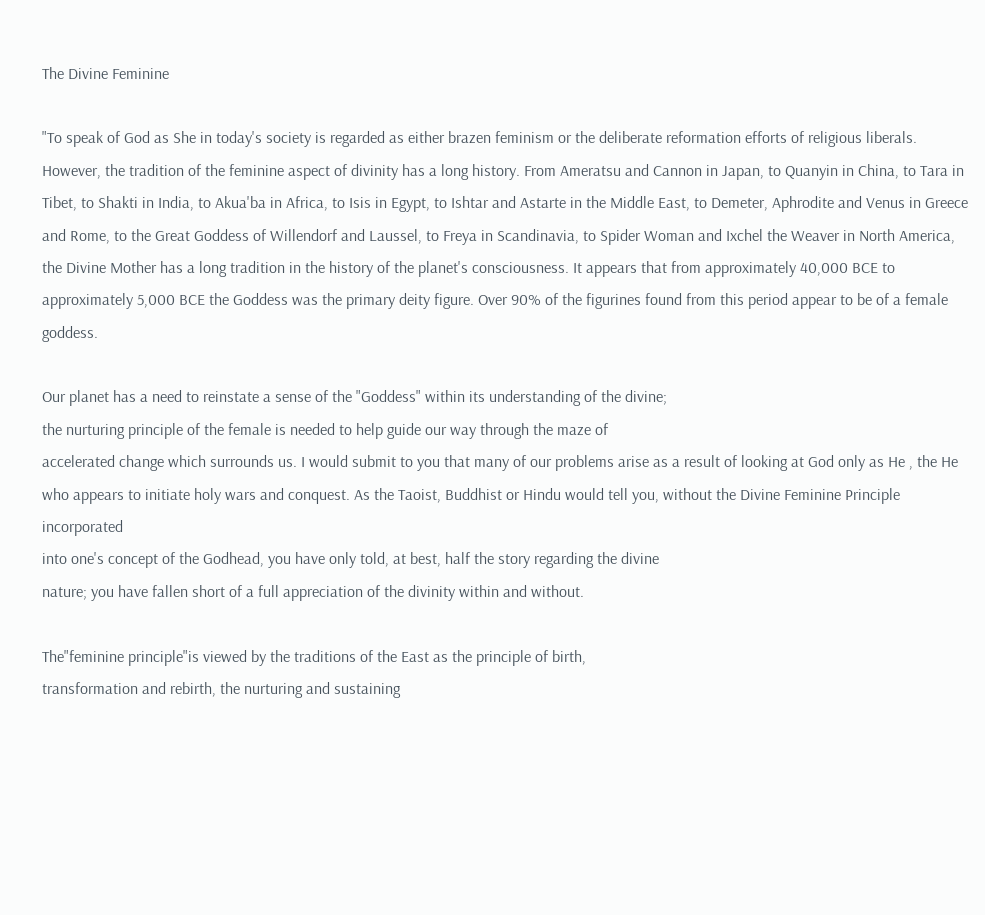The Divine Feminine

"To speak of God as She in today's society is regarded as either brazen feminism or the deliberate reformation efforts of religious liberals. However, the tradition of the feminine aspect of divinity has a long history. From Ameratsu and Cannon in Japan, to Quanyin in China, to Tara in Tibet, to Shakti in India, to Akua'ba in Africa, to Isis in Egypt, to Ishtar and Astarte in the Middle East, to Demeter, Aphrodite and Venus in Greece and Rome, to the Great Goddess of Willendorf and Laussel, to Freya in Scandinavia, to Spider Woman and Ixchel the Weaver in North America, the Divine Mother has a long tradition in the history of the planet's consciousness. It appears that from approximately 40,000 BCE to approximately 5,000 BCE the Goddess was the primary deity figure. Over 90% of the figurines found from this period appear to be of a female goddess.

Our planet has a need to reinstate a sense of the "Goddess" within its understanding of the divine;
the nurturing principle of the female is needed to help guide our way through the maze of
accelerated change which surrounds us. I would submit to you that many of our problems arise as a result of looking at God only as He , the He who appears to initiate holy wars and conquest. As the Taoist, Buddhist or Hindu would tell you, without the Divine Feminine Principle incorporated
into one's concept of the Godhead, you have only told, at best, half the story regarding the divine
nature; you have fallen short of a full appreciation of the divinity within and without.

The"feminine principle"is viewed by the traditions of the East as the principle of birth,
transformation and rebirth, the nurturing and sustaining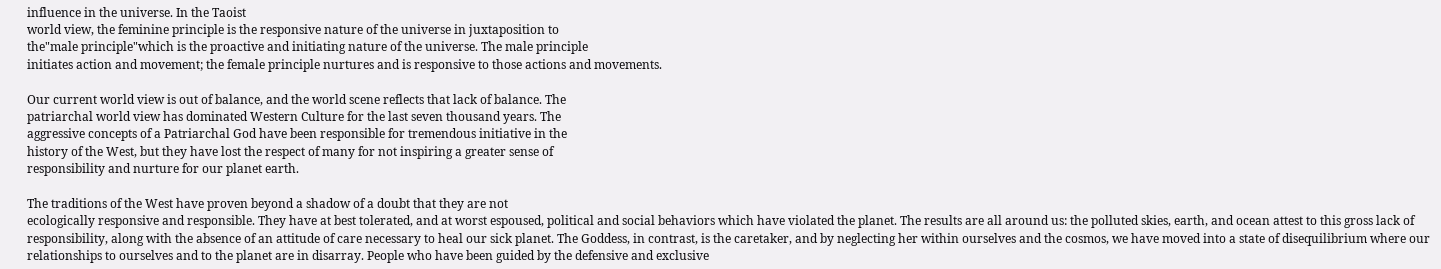influence in the universe. In the Taoist
world view, the feminine principle is the responsive nature of the universe in juxtaposition to
the"male principle"which is the proactive and initiating nature of the universe. The male principle
initiates action and movement; the female principle nurtures and is responsive to those actions and movements.

Our current world view is out of balance, and the world scene reflects that lack of balance. The
patriarchal world view has dominated Western Culture for the last seven thousand years. The
aggressive concepts of a Patriarchal God have been responsible for tremendous initiative in the
history of the West, but they have lost the respect of many for not inspiring a greater sense of
responsibility and nurture for our planet earth.

The traditions of the West have proven beyond a shadow of a doubt that they are not
ecologically responsive and responsible. They have at best tolerated, and at worst espoused, political and social behaviors which have violated the planet. The results are all around us: the polluted skies, earth, and ocean attest to this gross lack of responsibility, along with the absence of an attitude of care necessary to heal our sick planet. The Goddess, in contrast, is the caretaker, and by neglecting her within ourselves and the cosmos, we have moved into a state of disequilibrium where our relationships to ourselves and to the planet are in disarray. People who have been guided by the defensive and exclusive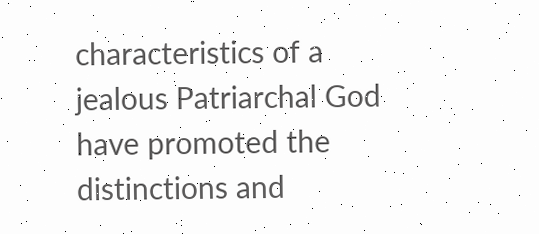characteristics of a jealous Patriarchal God have promoted the distinctions and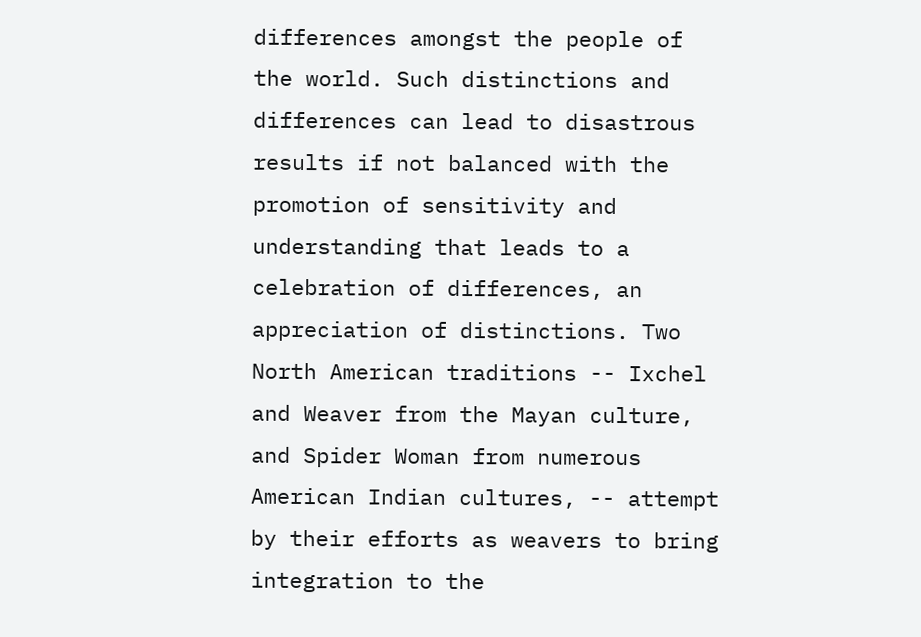differences amongst the people of the world. Such distinctions and differences can lead to disastrous results if not balanced with the promotion of sensitivity and understanding that leads to a celebration of differences, an appreciation of distinctions. Two North American traditions -- Ixchel and Weaver from the Mayan culture, and Spider Woman from numerous American Indian cultures, -- attempt by their efforts as weavers to bring integration to the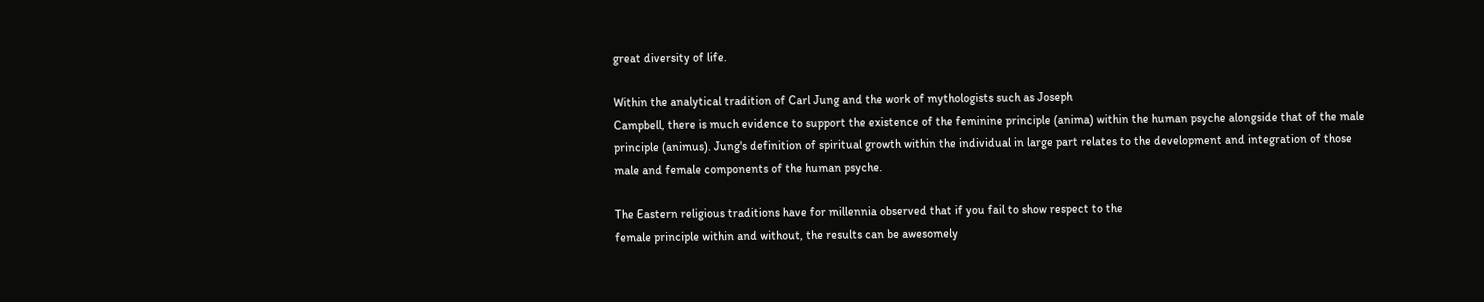great diversity of life.

Within the analytical tradition of Carl Jung and the work of mythologists such as Joseph
Campbell, there is much evidence to support the existence of the feminine principle (anima) within the human psyche alongside that of the male principle (animus). Jung's definition of spiritual growth within the individual in large part relates to the development and integration of those male and female components of the human psyche.

The Eastern religious traditions have for millennia observed that if you fail to show respect to the
female principle within and without, the results can be awesomely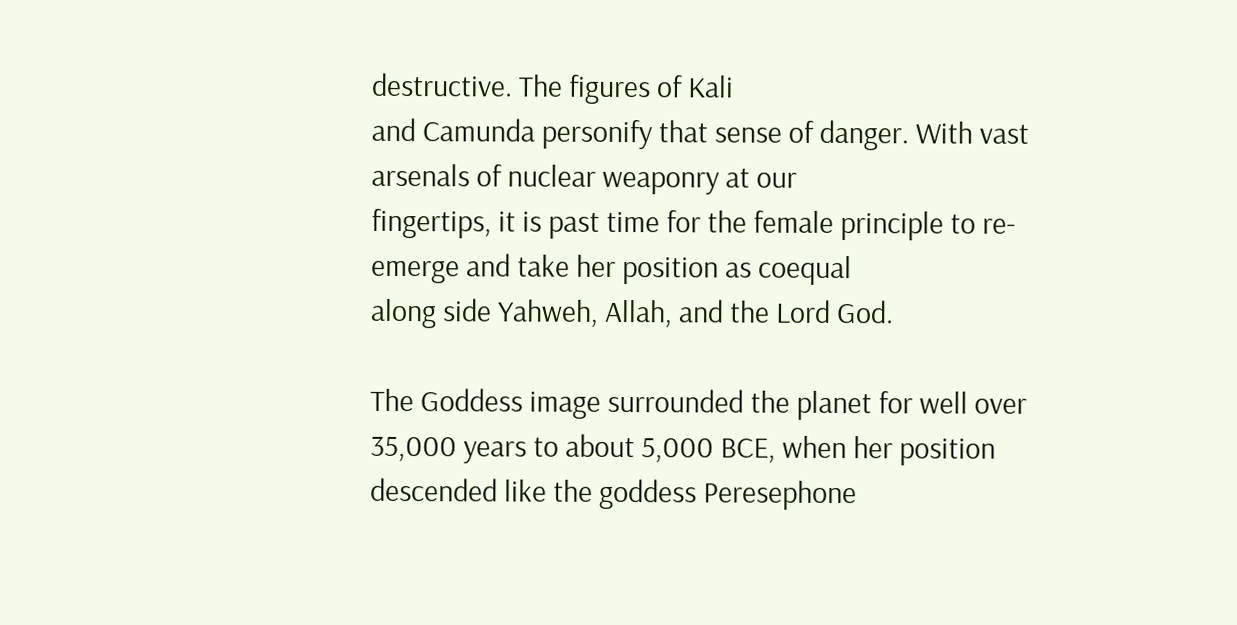destructive. The figures of Kali
and Camunda personify that sense of danger. With vast arsenals of nuclear weaponry at our
fingertips, it is past time for the female principle to re-emerge and take her position as coequal
along side Yahweh, Allah, and the Lord God.

The Goddess image surrounded the planet for well over 35,000 years to about 5,000 BCE, when her position descended like the goddess Peresephone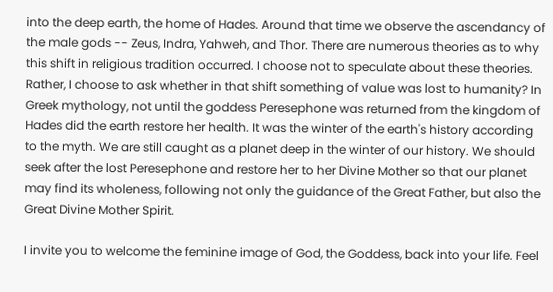into the deep earth, the home of Hades. Around that time we observe the ascendancy of the male gods -- Zeus, Indra, Yahweh, and Thor. There are numerous theories as to why this shift in religious tradition occurred. I choose not to speculate about these theories. Rather, I choose to ask whether in that shift something of value was lost to humanity? In Greek mythology, not until the goddess Peresephone was returned from the kingdom of Hades did the earth restore her health. It was the winter of the earth's history according to the myth. We are still caught as a planet deep in the winter of our history. We should seek after the lost Peresephone and restore her to her Divine Mother so that our planet may find its wholeness, following not only the guidance of the Great Father, but also the Great Divine Mother Spirit.

I invite you to welcome the feminine image of God, the Goddess, back into your life. Feel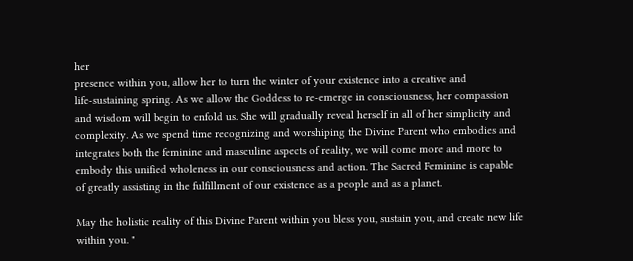her
presence within you, allow her to turn the winter of your existence into a creative and
life-sustaining spring. As we allow the Goddess to re-emerge in consciousness, her compassion
and wisdom will begin to enfold us. She will gradually reveal herself in all of her simplicity and
complexity. As we spend time recognizing and worshiping the Divine Parent who embodies and
integrates both the feminine and masculine aspects of reality, we will come more and more to
embody this unified wholeness in our consciousness and action. The Sacred Feminine is capable
of greatly assisting in the fulfillment of our existence as a people and as a planet.

May the holistic reality of this Divine Parent within you bless you, sustain you, and create new life
within you. "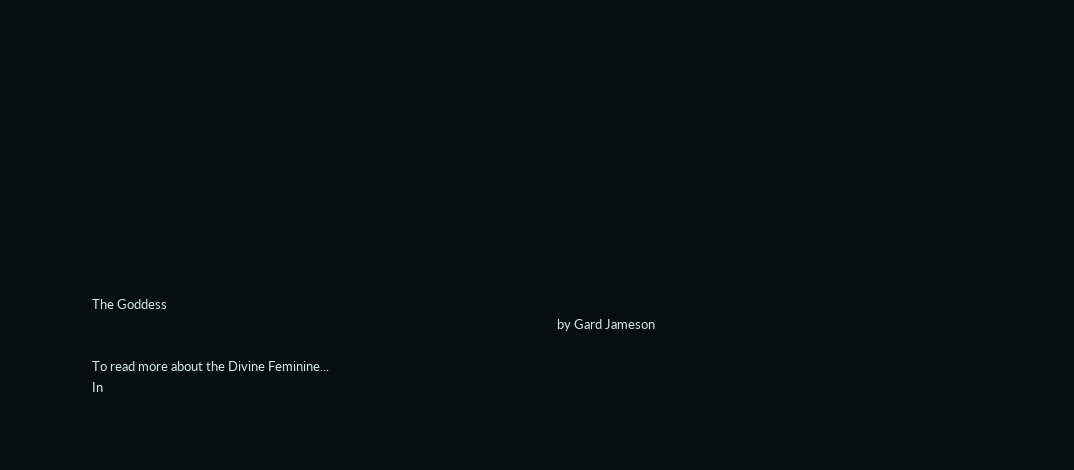The Goddess
                                                                                                                                                           by Gard Jameson

To read more about the Divine Feminine...
In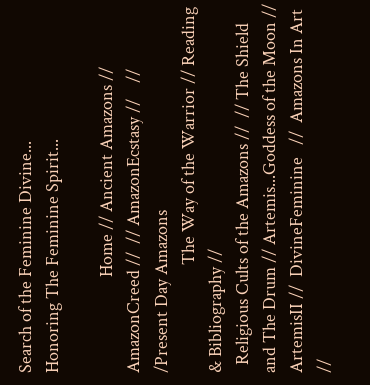Search of the Feminine Divine...
Honoring The Feminine Spirit...

                        Home // Ancient Amazons //  AmazonCreed //  // AmazonEcstasy //    //
/Present Day Amazons
                           The Way of the Warrior // Reading & Bibliography //
  Religious Cults of the Amazons //  // The Shield and The Drum // Artemis...Goddess of the Moon // ArtemisII //  DivineFeminine   //  Amazons In Art //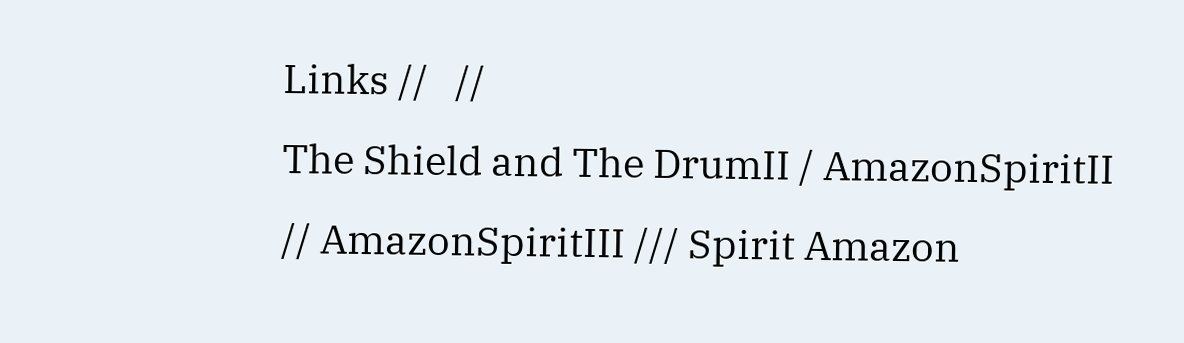Links //   //
The Shield and The DrumII / AmazonSpiritII // AmazonSpiritIII /// Spirit Amazon